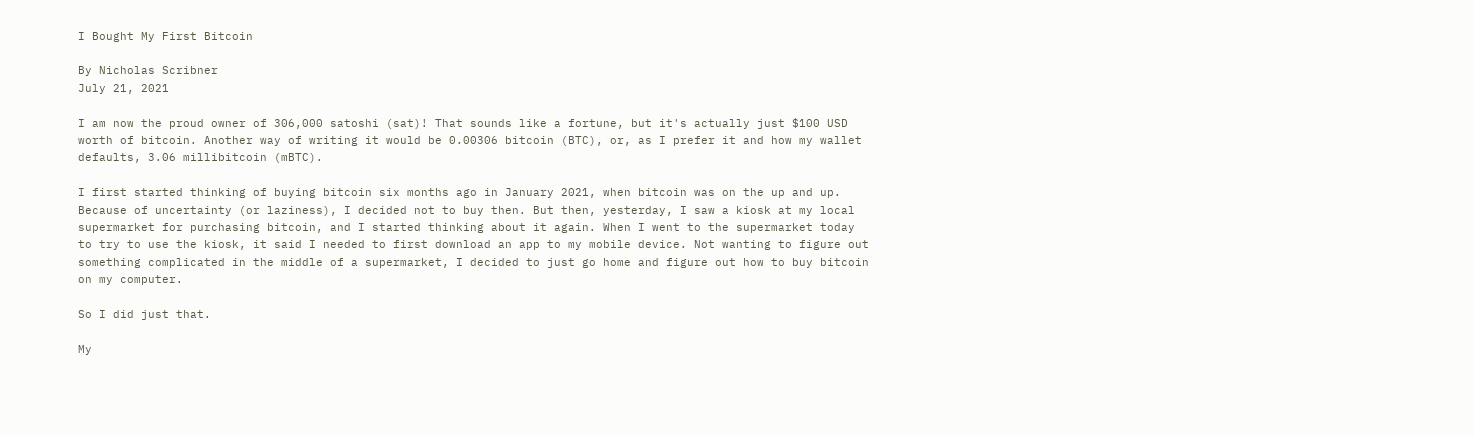I Bought My First Bitcoin

By Nicholas Scribner
July 21, 2021

I am now the proud owner of 306,000 satoshi (sat)! That sounds like a fortune, but it's actually just $100 USD worth of bitcoin. Another way of writing it would be 0.00306 bitcoin (BTC), or, as I prefer it and how my wallet defaults, 3.06 millibitcoin (mBTC).

I first started thinking of buying bitcoin six months ago in January 2021, when bitcoin was on the up and up. Because of uncertainty (or laziness), I decided not to buy then. But then, yesterday, I saw a kiosk at my local supermarket for purchasing bitcoin, and I started thinking about it again. When I went to the supermarket today to try to use the kiosk, it said I needed to first download an app to my mobile device. Not wanting to figure out something complicated in the middle of a supermarket, I decided to just go home and figure out how to buy bitcoin on my computer.

So I did just that.

My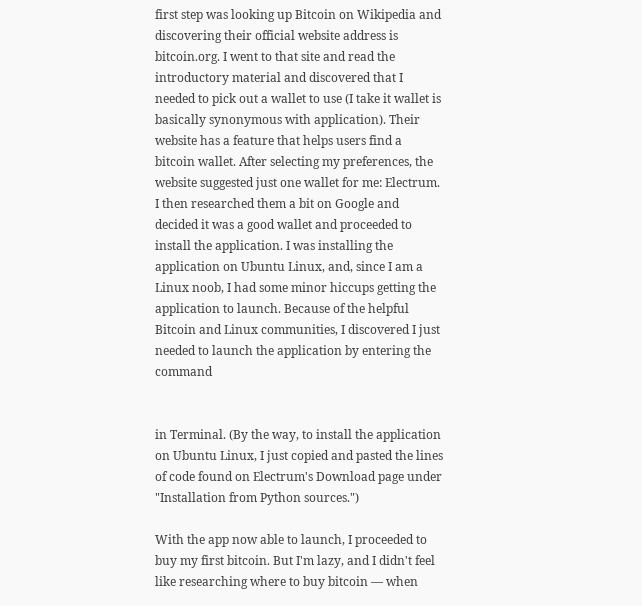first step was looking up Bitcoin on Wikipedia and discovering their official website address is bitcoin.org. I went to that site and read the introductory material and discovered that I needed to pick out a wallet to use (I take it wallet is basically synonymous with application). Their website has a feature that helps users find a bitcoin wallet. After selecting my preferences, the website suggested just one wallet for me: Electrum. I then researched them a bit on Google and decided it was a good wallet and proceeded to install the application. I was installing the application on Ubuntu Linux, and, since I am a Linux noob, I had some minor hiccups getting the application to launch. Because of the helpful Bitcoin and Linux communities, I discovered I just needed to launch the application by entering the command


in Terminal. (By the way, to install the application on Ubuntu Linux, I just copied and pasted the lines of code found on Electrum's Download page under "Installation from Python sources.")

With the app now able to launch, I proceeded to buy my first bitcoin. But I'm lazy, and I didn't feel like researching where to buy bitcoin — when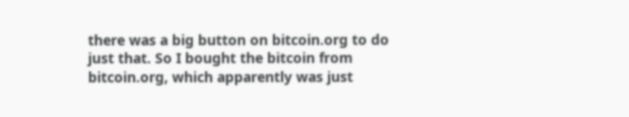there was a big button on bitcoin.org to do just that. So I bought the bitcoin from bitcoin.org, which apparently was just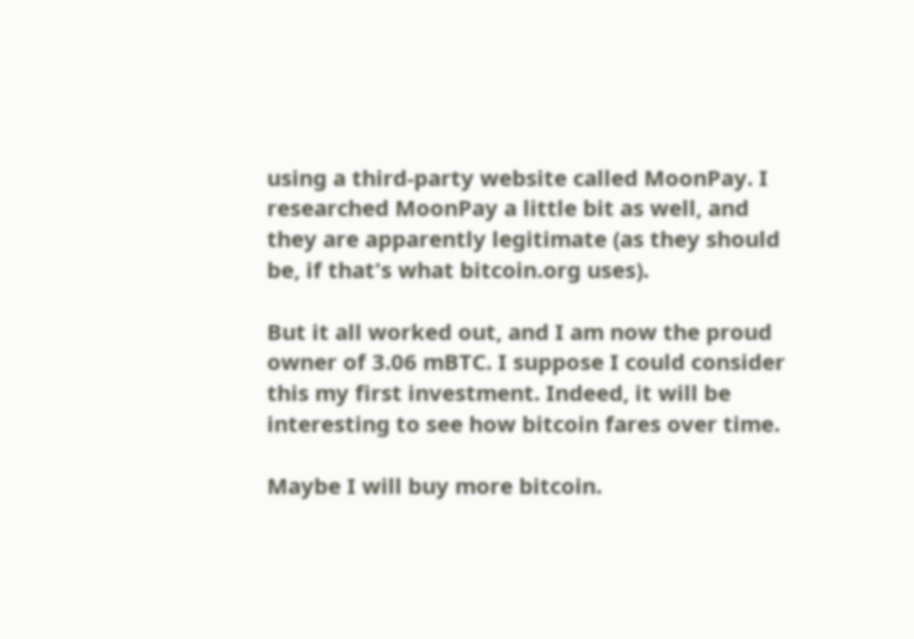using a third-party website called MoonPay. I researched MoonPay a little bit as well, and they are apparently legitimate (as they should be, if that's what bitcoin.org uses).

But it all worked out, and I am now the proud owner of 3.06 mBTC. I suppose I could consider this my first investment. Indeed, it will be interesting to see how bitcoin fares over time.

Maybe I will buy more bitcoin.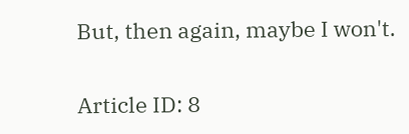But, then again, maybe I won't.

Article ID: 8